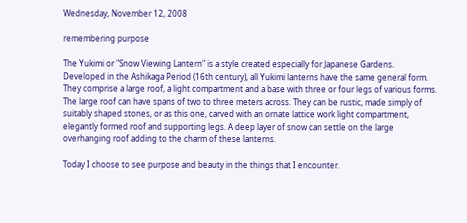Wednesday, November 12, 2008

remembering purpose

The Yukimi or "Snow Viewing Lantern" is a style created especially for Japanese Gardens. Developed in the Ashikaga Period (16th century), all Yukimi lanterns have the same general form. They comprise a large roof, a light compartment and a base with three or four legs of various forms. The large roof can have spans of two to three meters across. They can be rustic, made simply of suitably shaped stones, or as this one, carved with an ornate lattice work light compartment, elegantly formed roof and supporting legs. A deep layer of snow can settle on the large overhanging roof adding to the charm of these lanterns.

Today I choose to see purpose and beauty in the things that I encounter.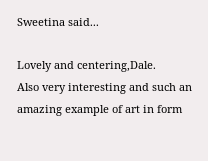Sweetina said...

Lovely and centering,Dale.
Also very interesting and such an amazing example of art in form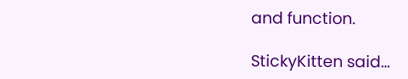and function.

StickyKitten said...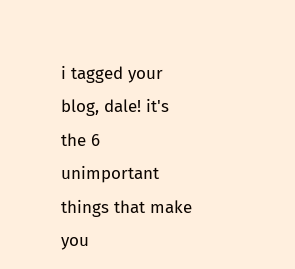i tagged your blog, dale! it's the 6 unimportant things that make you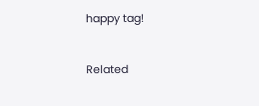happy tag!


Related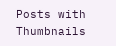Posts with Thumbnails